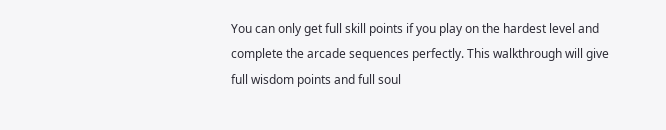You can only get full skill points if you play on the hardest level and complete the arcade sequences perfectly. This walkthrough will give full wisdom points and full soul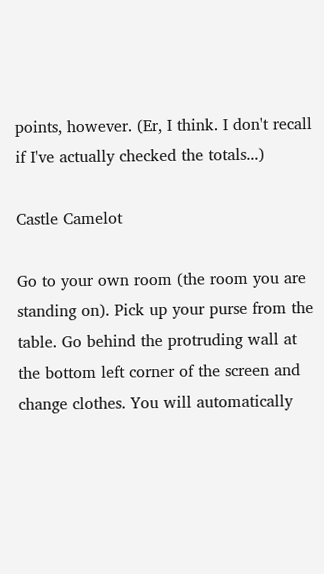points, however. (Er, I think. I don't recall if I've actually checked the totals...)

Castle Camelot

Go to your own room (the room you are standing on). Pick up your purse from the table. Go behind the protruding wall at the bottom left corner of the screen and change clothes. You will automatically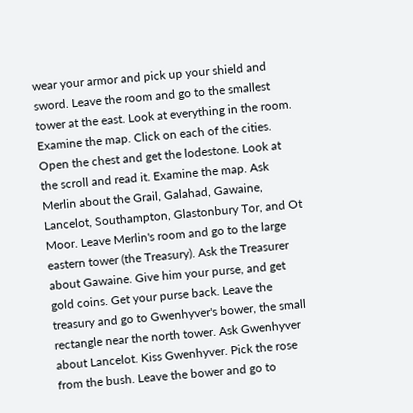wear your armor and pick up your shield and sword. Leave the room and go to the smallest tower at the east. Look at everything in the room. Examine the map. Click on each of the cities. Open the chest and get the lodestone. Look at the scroll and read it. Examine the map. Ask Merlin about the Grail, Galahad, Gawaine, Lancelot, Southampton, Glastonbury Tor, and Ot Moor. Leave Merlin's room and go to the large eastern tower (the Treasury). Ask the Treasurer about Gawaine. Give him your purse, and get gold coins. Get your purse back. Leave the treasury and go to Gwenhyver's bower, the small rectangle near the north tower. Ask Gwenhyver about Lancelot. Kiss Gwenhyver. Pick the rose from the bush. Leave the bower and go to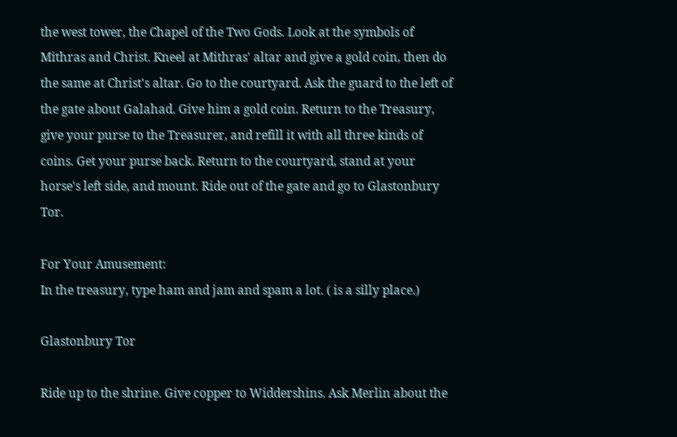the west tower, the Chapel of the Two Gods. Look at the symbols of Mithras and Christ. Kneel at Mithras' altar and give a gold coin, then do the same at Christ's altar. Go to the courtyard. Ask the guard to the left of the gate about Galahad. Give him a gold coin. Return to the Treasury, give your purse to the Treasurer, and refill it with all three kinds of coins. Get your purse back. Return to the courtyard, stand at your horse's left side, and mount. Ride out of the gate and go to Glastonbury Tor.

For Your Amusement:
In the treasury, type ham and jam and spam a lot. ( is a silly place.)

Glastonbury Tor

Ride up to the shrine. Give copper to Widdershins. Ask Merlin about the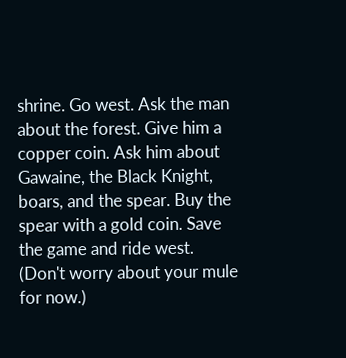shrine. Go west. Ask the man about the forest. Give him a copper coin. Ask him about Gawaine, the Black Knight, boars, and the spear. Buy the spear with a gold coin. Save the game and ride west. (Don't worry about your mule for now.)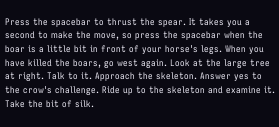Press the spacebar to thrust the spear. It takes you a second to make the move, so press the spacebar when the boar is a little bit in front of your horse's legs. When you have killed the boars, go west again. Look at the large tree at right. Talk to it. Approach the skeleton. Answer yes to the crow's challenge. Ride up to the skeleton and examine it. Take the bit of silk.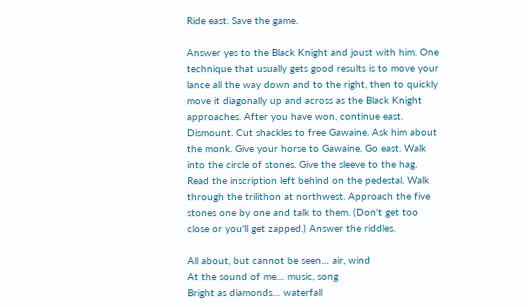Ride east. Save the game.

Answer yes to the Black Knight and joust with him. One technique that usually gets good results is to move your lance all the way down and to the right, then to quickly move it diagonally up and across as the Black Knight approaches. After you have won, continue east. Dismount. Cut shackles to free Gawaine. Ask him about the monk. Give your horse to Gawaine. Go east. Walk into the circle of stones. Give the sleeve to the hag. Read the inscription left behind on the pedestal. Walk through the trilithon at northwest. Approach the five stones one by one and talk to them. (Don't get too close or you'll get zapped.) Answer the riddles.

All about, but cannot be seen… air, wind
At the sound of me… music, song
Bright as diamonds… waterfall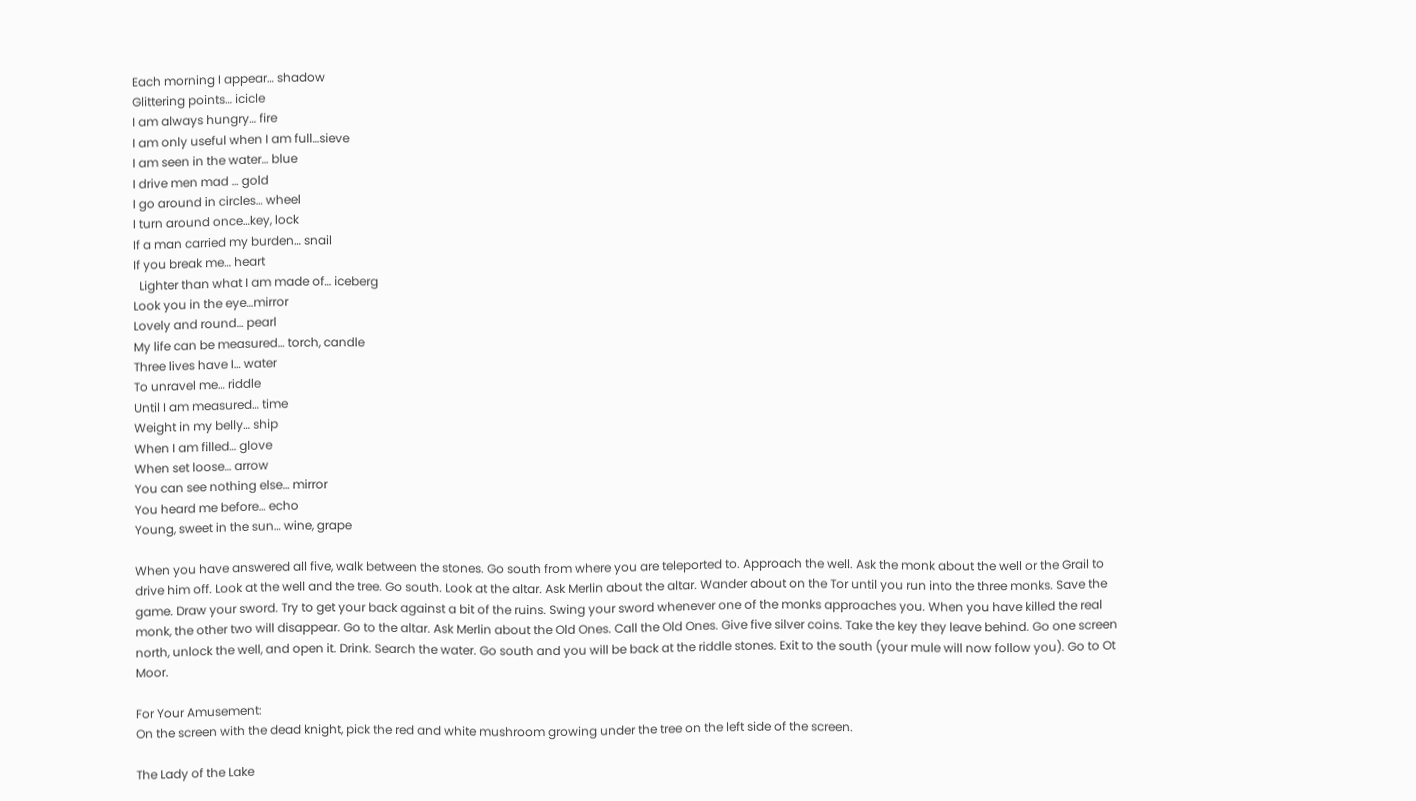Each morning I appear… shadow
Glittering points… icicle
I am always hungry… fire
I am only useful when I am full…sieve
I am seen in the water… blue
I drive men mad … gold
I go around in circles… wheel
I turn around once…key, lock
If a man carried my burden… snail
If you break me… heart
  Lighter than what I am made of… iceberg
Look you in the eye…mirror
Lovely and round… pearl
My life can be measured… torch, candle
Three lives have I… water
To unravel me… riddle
Until I am measured… time
Weight in my belly… ship
When I am filled… glove
When set loose… arrow
You can see nothing else… mirror
You heard me before… echo
Young, sweet in the sun… wine, grape

When you have answered all five, walk between the stones. Go south from where you are teleported to. Approach the well. Ask the monk about the well or the Grail to drive him off. Look at the well and the tree. Go south. Look at the altar. Ask Merlin about the altar. Wander about on the Tor until you run into the three monks. Save the game. Draw your sword. Try to get your back against a bit of the ruins. Swing your sword whenever one of the monks approaches you. When you have killed the real monk, the other two will disappear. Go to the altar. Ask Merlin about the Old Ones. Call the Old Ones. Give five silver coins. Take the key they leave behind. Go one screen north, unlock the well, and open it. Drink. Search the water. Go south and you will be back at the riddle stones. Exit to the south (your mule will now follow you). Go to Ot Moor.

For Your Amusement:
On the screen with the dead knight, pick the red and white mushroom growing under the tree on the left side of the screen.

The Lady of the Lake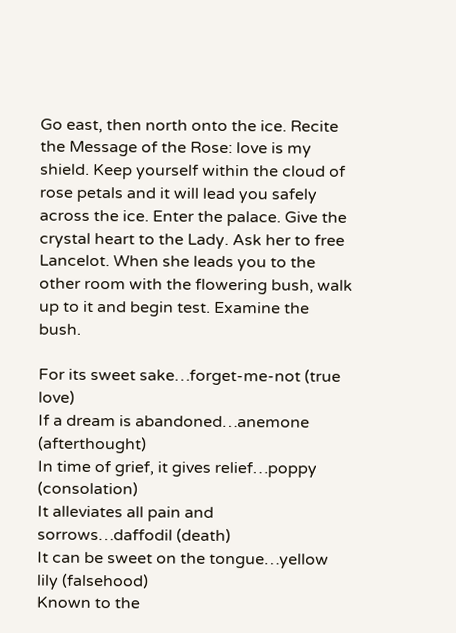Go east, then north onto the ice. Recite the Message of the Rose: love is my shield. Keep yourself within the cloud of rose petals and it will lead you safely across the ice. Enter the palace. Give the crystal heart to the Lady. Ask her to free Lancelot. When she leads you to the other room with the flowering bush, walk up to it and begin test. Examine the bush.

For its sweet sake…forget-me-not (true love)
If a dream is abandoned…anemone (afterthought)
In time of grief, it gives relief…poppy (consolation)
It alleviates all pain and sorrows…daffodil (death)
It can be sweet on the tongue…yellow lily (falsehood)
Known to the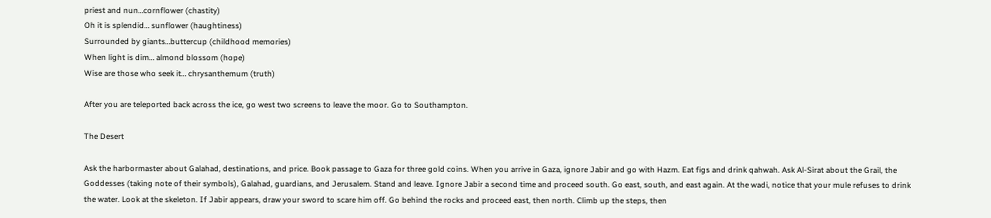priest and nun…cornflower (chastity)
Oh it is splendid… sunflower (haughtiness)
Surrounded by giants…buttercup (childhood memories)
When light is dim… almond blossom (hope)
Wise are those who seek it… chrysanthemum (truth)

After you are teleported back across the ice, go west two screens to leave the moor. Go to Southampton.

The Desert

Ask the harbormaster about Galahad, destinations, and price. Book passage to Gaza for three gold coins. When you arrive in Gaza, ignore Jabir and go with Hazm. Eat figs and drink qahwah. Ask Al-Sirat about the Grail, the Goddesses (taking note of their symbols), Galahad, guardians, and Jerusalem. Stand and leave. Ignore Jabir a second time and proceed south. Go east, south, and east again. At the wadi, notice that your mule refuses to drink the water. Look at the skeleton. If Jabir appears, draw your sword to scare him off. Go behind the rocks and proceed east, then north. Climb up the steps, then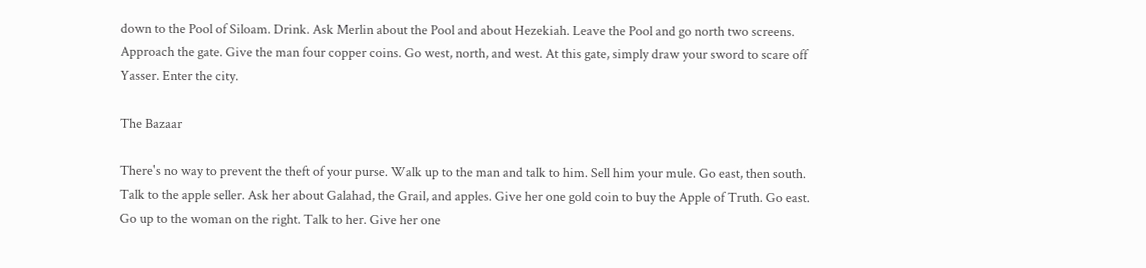down to the Pool of Siloam. Drink. Ask Merlin about the Pool and about Hezekiah. Leave the Pool and go north two screens. Approach the gate. Give the man four copper coins. Go west, north, and west. At this gate, simply draw your sword to scare off Yasser. Enter the city.

The Bazaar

There's no way to prevent the theft of your purse. Walk up to the man and talk to him. Sell him your mule. Go east, then south. Talk to the apple seller. Ask her about Galahad, the Grail, and apples. Give her one gold coin to buy the Apple of Truth. Go east. Go up to the woman on the right. Talk to her. Give her one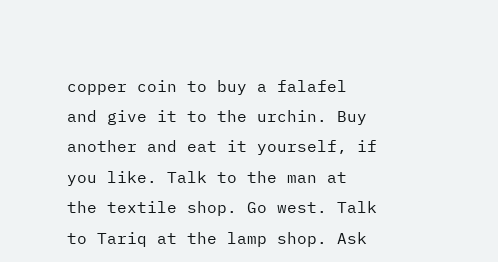copper coin to buy a falafel and give it to the urchin. Buy another and eat it yourself, if you like. Talk to the man at the textile shop. Go west. Talk to Tariq at the lamp shop. Ask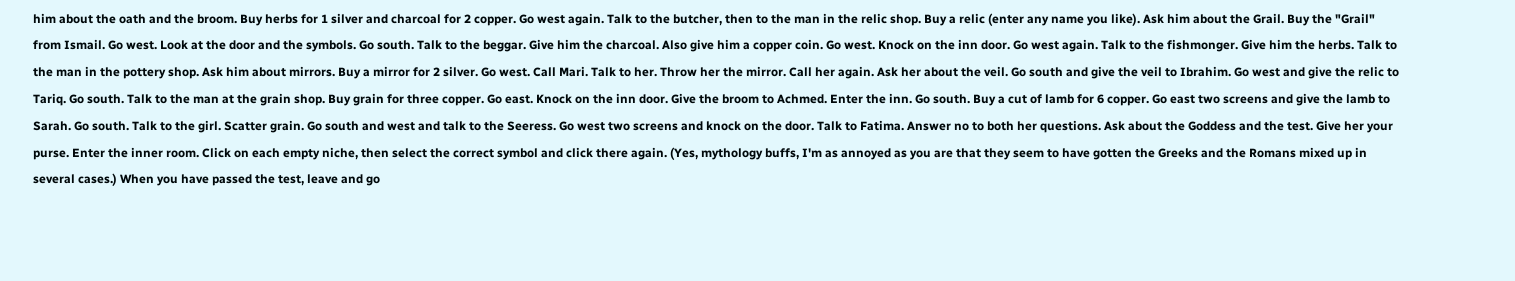him about the oath and the broom. Buy herbs for 1 silver and charcoal for 2 copper. Go west again. Talk to the butcher, then to the man in the relic shop. Buy a relic (enter any name you like). Ask him about the Grail. Buy the "Grail" from Ismail. Go west. Look at the door and the symbols. Go south. Talk to the beggar. Give him the charcoal. Also give him a copper coin. Go west. Knock on the inn door. Go west again. Talk to the fishmonger. Give him the herbs. Talk to the man in the pottery shop. Ask him about mirrors. Buy a mirror for 2 silver. Go west. Call Mari. Talk to her. Throw her the mirror. Call her again. Ask her about the veil. Go south and give the veil to Ibrahim. Go west and give the relic to Tariq. Go south. Talk to the man at the grain shop. Buy grain for three copper. Go east. Knock on the inn door. Give the broom to Achmed. Enter the inn. Go south. Buy a cut of lamb for 6 copper. Go east two screens and give the lamb to Sarah. Go south. Talk to the girl. Scatter grain. Go south and west and talk to the Seeress. Go west two screens and knock on the door. Talk to Fatima. Answer no to both her questions. Ask about the Goddess and the test. Give her your purse. Enter the inner room. Click on each empty niche, then select the correct symbol and click there again. (Yes, mythology buffs, I'm as annoyed as you are that they seem to have gotten the Greeks and the Romans mixed up in several cases.) When you have passed the test, leave and go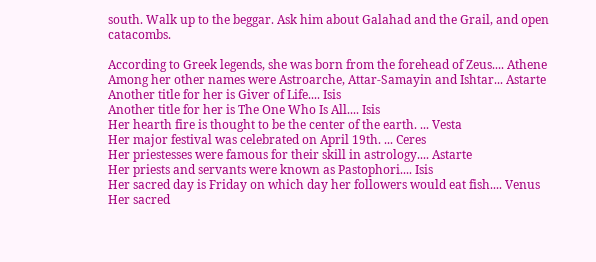south. Walk up to the beggar. Ask him about Galahad and the Grail, and open catacombs.

According to Greek legends, she was born from the forehead of Zeus.... Athene
Among her other names were Astroarche, Attar-Samayin and Ishtar... Astarte
Another title for her is Giver of Life.... Isis
Another title for her is The One Who Is All.... Isis
Her hearth fire is thought to be the center of the earth. ... Vesta
Her major festival was celebrated on April 19th. ... Ceres
Her priestesses were famous for their skill in astrology.... Astarte
Her priests and servants were known as Pastophori.... Isis
Her sacred day is Friday on which day her followers would eat fish.... Venus
Her sacred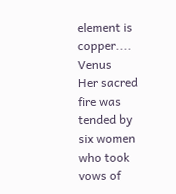element is copper.... Venus
Her sacred fire was tended by six women who took vows of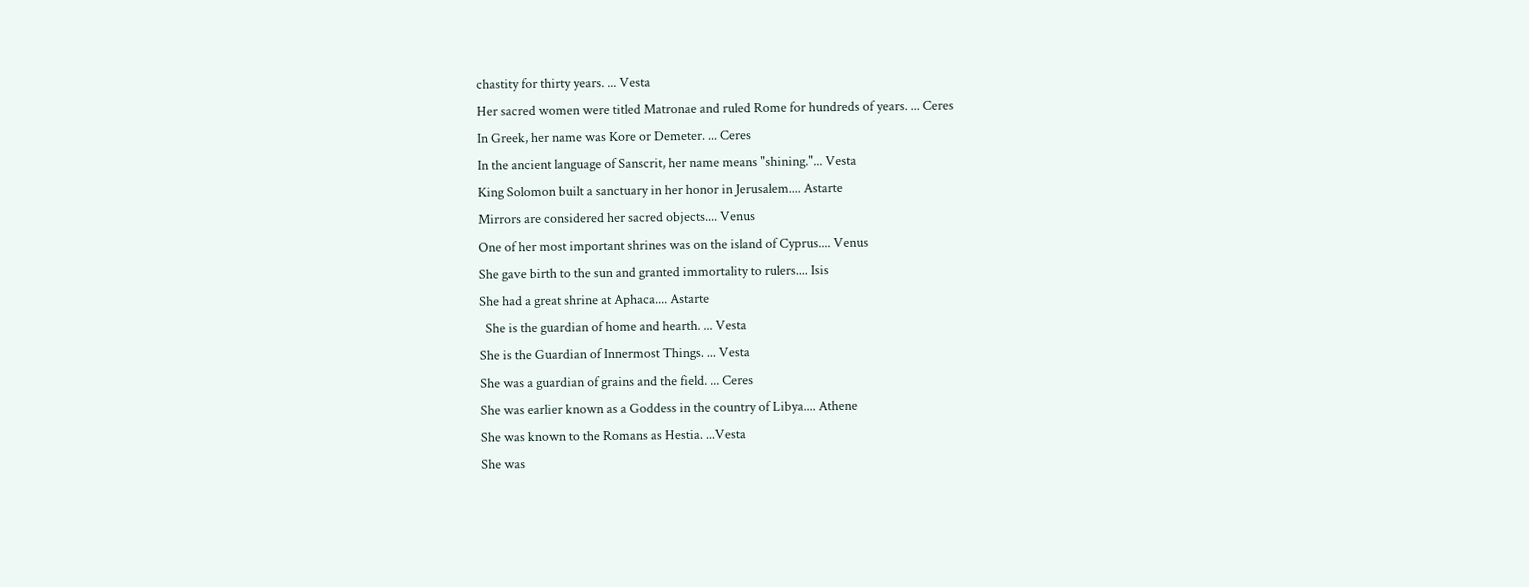chastity for thirty years. ... Vesta
Her sacred women were titled Matronae and ruled Rome for hundreds of years. ... Ceres
In Greek, her name was Kore or Demeter. ... Ceres
In the ancient language of Sanscrit, her name means "shining."... Vesta
King Solomon built a sanctuary in her honor in Jerusalem.... Astarte
Mirrors are considered her sacred objects.... Venus
One of her most important shrines was on the island of Cyprus.... Venus
She gave birth to the sun and granted immortality to rulers.... Isis
She had a great shrine at Aphaca.... Astarte
  She is the guardian of home and hearth. ... Vesta
She is the Guardian of Innermost Things. ... Vesta
She was a guardian of grains and the field. ... Ceres
She was earlier known as a Goddess in the country of Libya.... Athene
She was known to the Romans as Hestia. ...Vesta
She was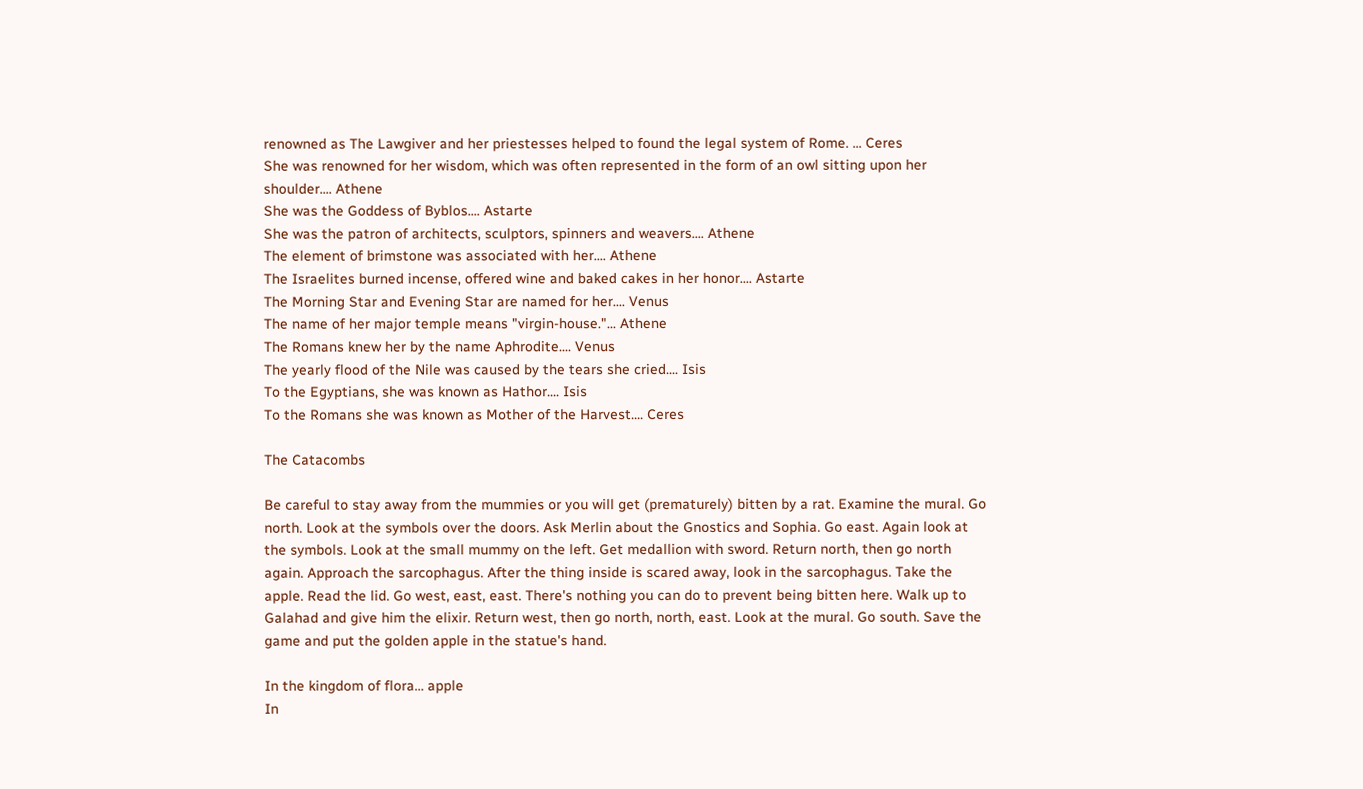renowned as The Lawgiver and her priestesses helped to found the legal system of Rome. ... Ceres
She was renowned for her wisdom, which was often represented in the form of an owl sitting upon her shoulder.... Athene
She was the Goddess of Byblos.... Astarte
She was the patron of architects, sculptors, spinners and weavers.... Athene
The element of brimstone was associated with her.... Athene
The Israelites burned incense, offered wine and baked cakes in her honor.... Astarte
The Morning Star and Evening Star are named for her.... Venus
The name of her major temple means "virgin-house."... Athene
The Romans knew her by the name Aphrodite.... Venus
The yearly flood of the Nile was caused by the tears she cried.... Isis
To the Egyptians, she was known as Hathor.... Isis
To the Romans she was known as Mother of the Harvest.... Ceres

The Catacombs

Be careful to stay away from the mummies or you will get (prematurely) bitten by a rat. Examine the mural. Go north. Look at the symbols over the doors. Ask Merlin about the Gnostics and Sophia. Go east. Again look at the symbols. Look at the small mummy on the left. Get medallion with sword. Return north, then go north again. Approach the sarcophagus. After the thing inside is scared away, look in the sarcophagus. Take the apple. Read the lid. Go west, east, east. There's nothing you can do to prevent being bitten here. Walk up to Galahad and give him the elixir. Return west, then go north, north, east. Look at the mural. Go south. Save the game and put the golden apple in the statue's hand.

In the kingdom of flora… apple
In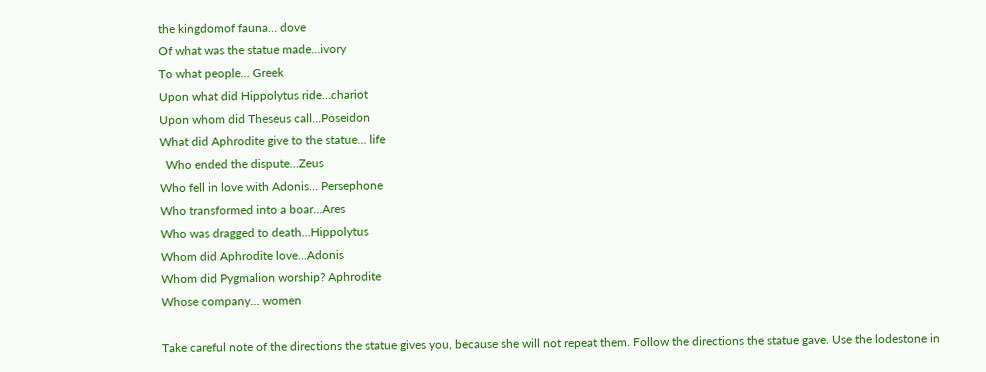the kingdomof fauna… dove
Of what was the statue made…ivory
To what people… Greek
Upon what did Hippolytus ride…chariot
Upon whom did Theseus call…Poseidon
What did Aphrodite give to the statue… life
  Who ended the dispute…Zeus
Who fell in love with Adonis… Persephone
Who transformed into a boar…Ares
Who was dragged to death…Hippolytus
Whom did Aphrodite love…Adonis
Whom did Pygmalion worship? Aphrodite
Whose company… women

Take careful note of the directions the statue gives you, because she will not repeat them. Follow the directions the statue gave. Use the lodestone in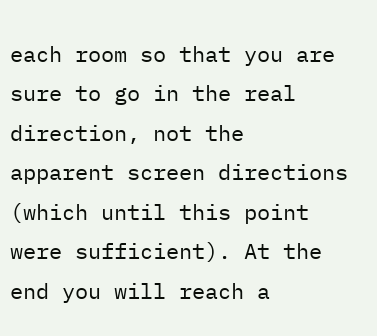each room so that you are sure to go in the real direction, not the apparent screen directions (which until this point were sufficient). At the end you will reach a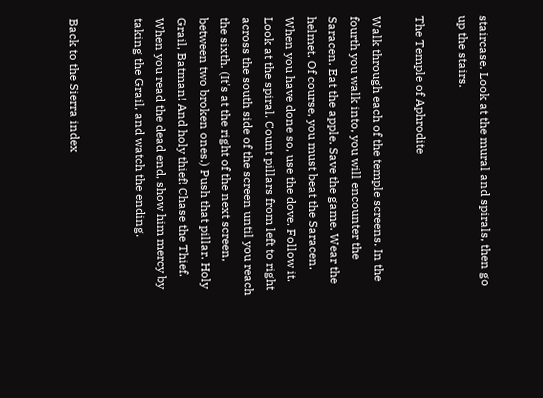staircase. Look at the mural and spirals, then go up the stairs.

The Temple of Aphrodite

Walk through each of the temple screens. In the fourth you walk into, you will encounter the Saracen. Eat the apple. Save the game. Wear the helmet. Of course, you must beat the Saracen. When you have done so, use the dove. Follow it. Look at the spiral. Count pillars from left to right across the south side of the screen until you reach the sixth. (It's at the right of the next screen, between two broken ones.) Push that pillar. Holy Grail, Batman! And holy thief! Chase the Thief. When you read the dead end, show him mercy by taking the Grail, and watch the ending.


Back to the Sierra index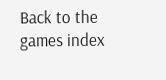Back to the games index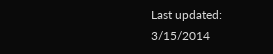Last updated: 3/15/2014